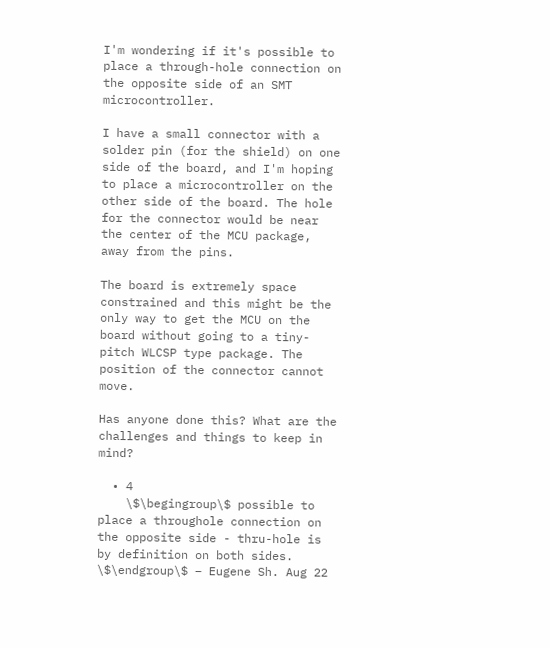I'm wondering if it's possible to place a through-hole connection on the opposite side of an SMT microcontroller.

I have a small connector with a solder pin (for the shield) on one side of the board, and I'm hoping to place a microcontroller on the other side of the board. The hole for the connector would be near the center of the MCU package, away from the pins.

The board is extremely space constrained and this might be the only way to get the MCU on the board without going to a tiny-pitch WLCSP type package. The position of the connector cannot move.

Has anyone done this? What are the challenges and things to keep in mind?

  • 4
    \$\begingroup\$ possible to place a throughole connection on the opposite side - thru-hole is by definition on both sides. \$\endgroup\$ – Eugene Sh. Aug 22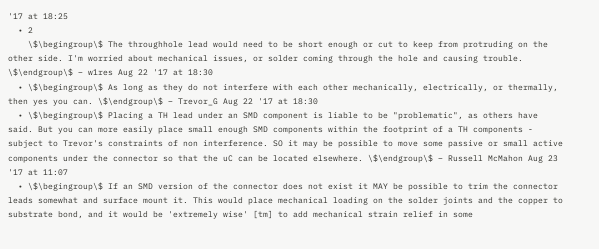'17 at 18:25
  • 2
    \$\begingroup\$ The throughhole lead would need to be short enough or cut to keep from protruding on the other side. I'm worried about mechanical issues, or solder coming through the hole and causing trouble. \$\endgroup\$ – w1res Aug 22 '17 at 18:30
  • \$\begingroup\$ As long as they do not interfere with each other mechanically, electrically, or thermally, then yes you can. \$\endgroup\$ – Trevor_G Aug 22 '17 at 18:30
  • \$\begingroup\$ Placing a TH lead under an SMD component is liable to be "problematic", as others have said. But you can more easily place small enough SMD components within the footprint of a TH components - subject to Trevor's constraints of non interference. SO it may be possible to move some passive or small active components under the connector so that the uC can be located elsewhere. \$\endgroup\$ – Russell McMahon Aug 23 '17 at 11:07
  • \$\begingroup\$ If an SMD version of the connector does not exist it MAY be possible to trim the connector leads somewhat and surface mount it. This would place mechanical loading on the solder joints and the copper to substrate bond, and it would be 'extremely wise' [tm] to add mechanical strain relief in some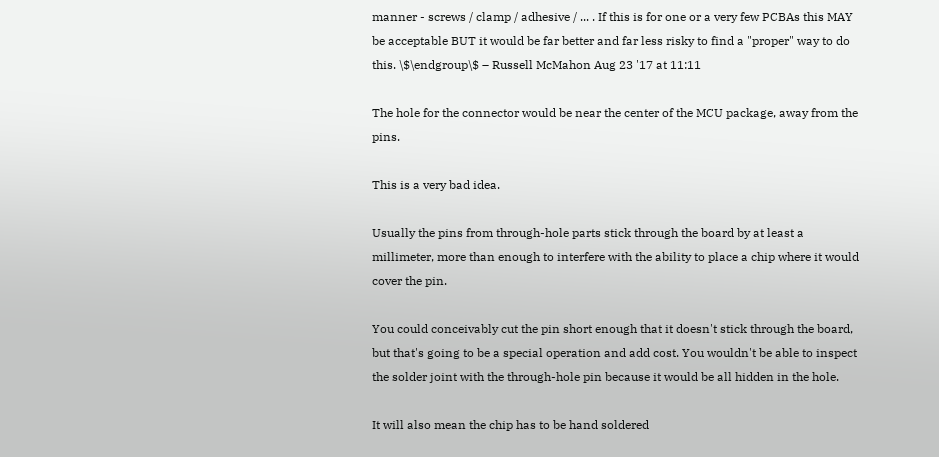manner - screws / clamp / adhesive / ... . If this is for one or a very few PCBAs this MAY be acceptable BUT it would be far better and far less risky to find a "proper" way to do this. \$\endgroup\$ – Russell McMahon Aug 23 '17 at 11:11

The hole for the connector would be near the center of the MCU package, away from the pins.

This is a very bad idea.

Usually the pins from through-hole parts stick through the board by at least a millimeter, more than enough to interfere with the ability to place a chip where it would cover the pin.

You could conceivably cut the pin short enough that it doesn't stick through the board, but that's going to be a special operation and add cost. You wouldn't be able to inspect the solder joint with the through-hole pin because it would be all hidden in the hole.

It will also mean the chip has to be hand soldered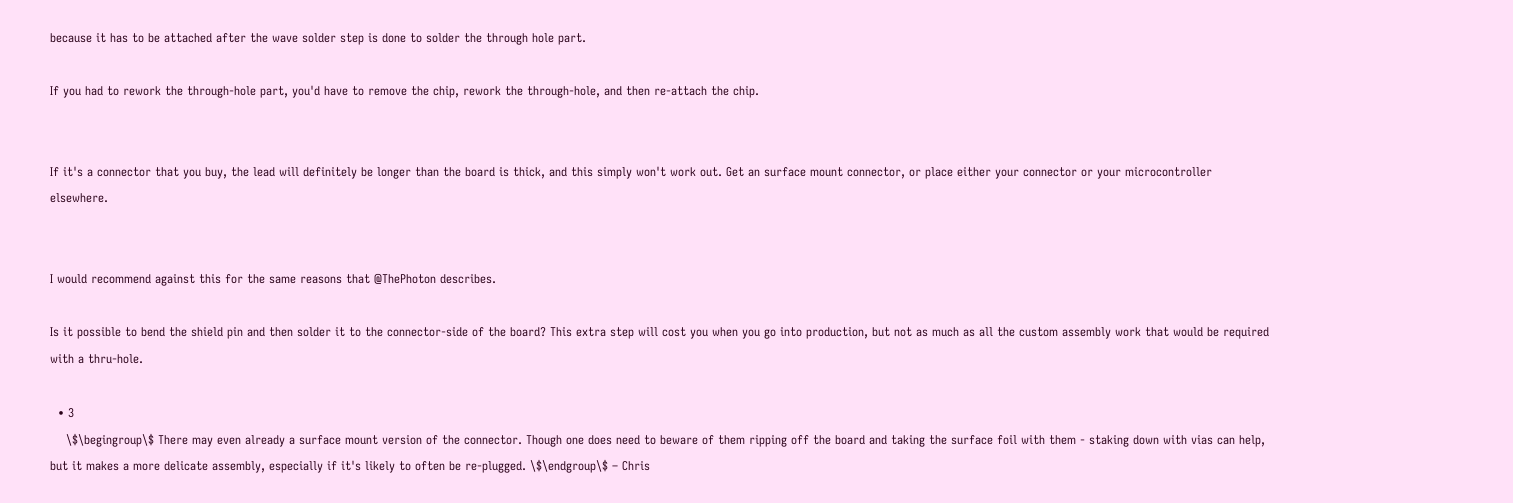because it has to be attached after the wave solder step is done to solder the through hole part.

If you had to rework the through-hole part, you'd have to remove the chip, rework the through-hole, and then re-attach the chip.


If it's a connector that you buy, the lead will definitely be longer than the board is thick, and this simply won't work out. Get an surface mount connector, or place either your connector or your microcontroller elsewhere.


I would recommend against this for the same reasons that @ThePhoton describes.

Is it possible to bend the shield pin and then solder it to the connector-side of the board? This extra step will cost you when you go into production, but not as much as all the custom assembly work that would be required with a thru-hole.

  • 3
    \$\begingroup\$ There may even already a surface mount version of the connector. Though one does need to beware of them ripping off the board and taking the surface foil with them - staking down with vias can help, but it makes a more delicate assembly, especially if it's likely to often be re-plugged. \$\endgroup\$ – Chris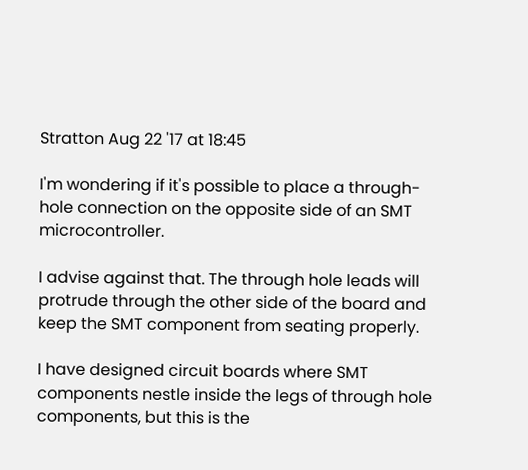Stratton Aug 22 '17 at 18:45

I'm wondering if it's possible to place a through-hole connection on the opposite side of an SMT microcontroller.

I advise against that. The through hole leads will protrude through the other side of the board and keep the SMT component from seating properly.

I have designed circuit boards where SMT components nestle inside the legs of through hole components, but this is the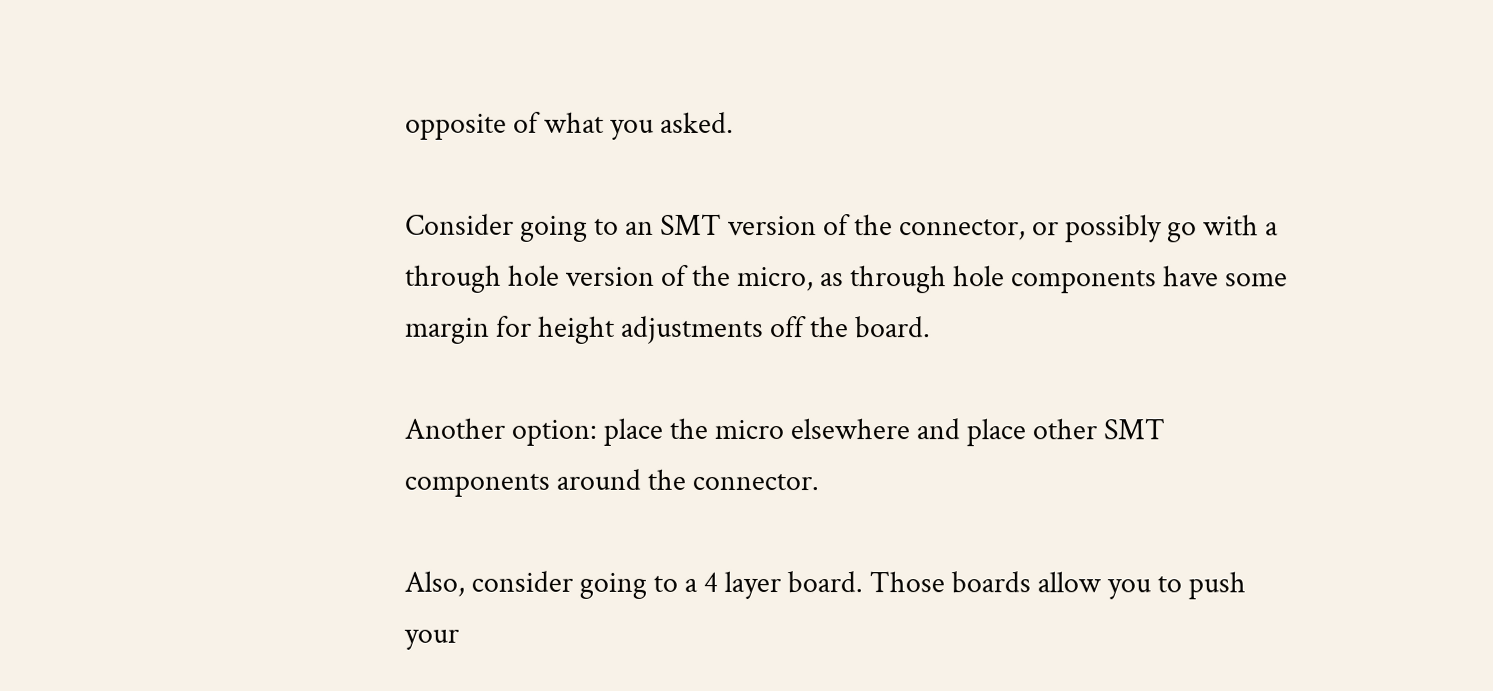opposite of what you asked.

Consider going to an SMT version of the connector, or possibly go with a through hole version of the micro, as through hole components have some margin for height adjustments off the board.

Another option: place the micro elsewhere and place other SMT components around the connector.

Also, consider going to a 4 layer board. Those boards allow you to push your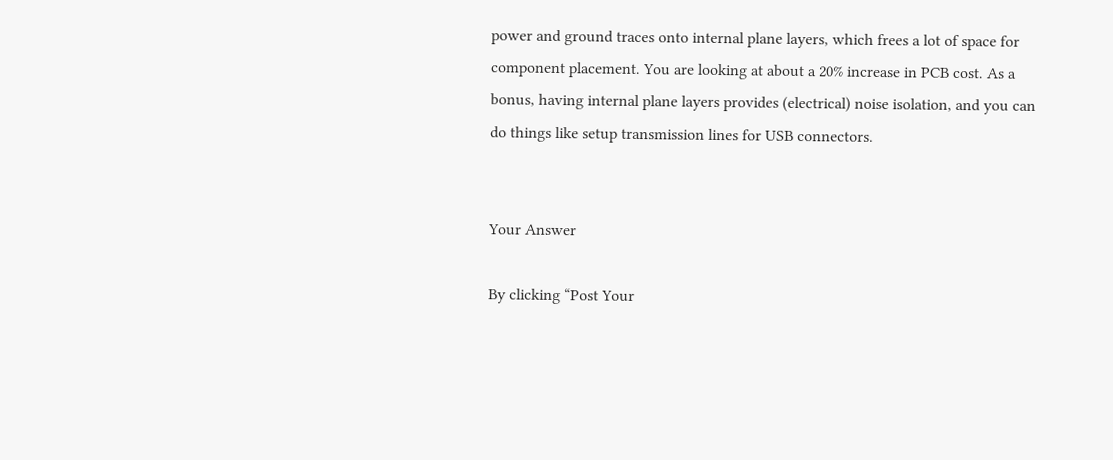power and ground traces onto internal plane layers, which frees a lot of space for component placement. You are looking at about a 20% increase in PCB cost. As a bonus, having internal plane layers provides (electrical) noise isolation, and you can do things like setup transmission lines for USB connectors.


Your Answer

By clicking “Post Your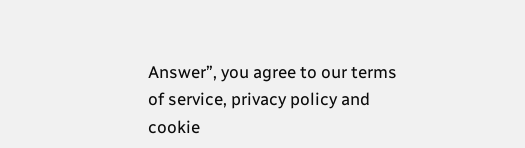Answer”, you agree to our terms of service, privacy policy and cookie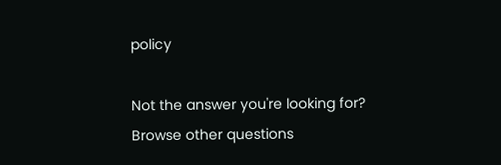policy

Not the answer you're looking for? Browse other questions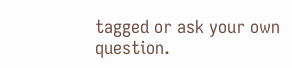tagged or ask your own question.